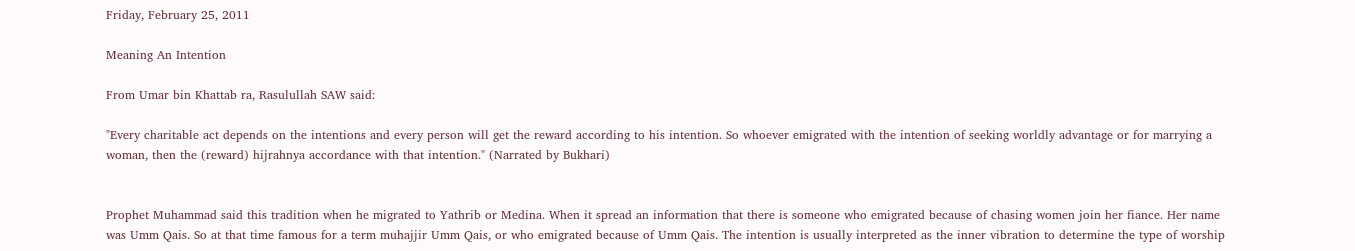Friday, February 25, 2011

Meaning An Intention

From Umar bin Khattab ra, Rasulullah SAW said:

"Every charitable act depends on the intentions and every person will get the reward according to his intention. So whoever emigrated with the intention of seeking worldly advantage or for marrying a woman, then the (reward) hijrahnya accordance with that intention." (Narrated by Bukhari)


Prophet Muhammad said this tradition when he migrated to Yathrib or Medina. When it spread an information that there is someone who emigrated because of chasing women join her fiance. Her name was Umm Qais. So at that time famous for a term muhajjir Umm Qais, or who emigrated because of Umm Qais. The intention is usually interpreted as the inner vibration to determine the type of worship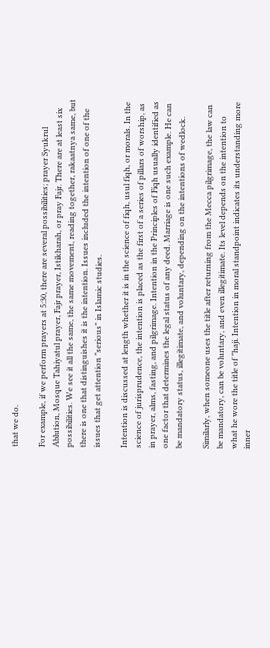that we do.

For example, if we perform prayers at 5:30, there are several possibilities; prayer Syukrul Ablution, Mosque Tahiyatul prayer, Fajr prayer, Istikharah, or pray Fajr. There are at least six possibilities. We see it all the same, the same movement, reading together, rakaatnya same, but there is one that distinguishes it is the intention. Issues included the intention of one of the issues that get attention "serious" in Islamic studies.

Intention is discussed at length whether it is in the science of fiqh, usul fiqh, or morals. In the science of jurisprudence, the intention is placed as the first of a series of pillars of worship, as in prayer, alms, fasting, and pilgrimage. Intention in the Principles of Fiqh usually identified as one factor that determines the legal status of any deed. Marriage is one such example. He can be mandatory status, illegitimate, and voluntary, depending on the intentions of wedlock.

Similarly, when someone uses the title after returning from the Mecca pilgrimage, the law can be mandatory, can be voluntary, and even illegitimate. Its level depends on the intention to what he wore the title of "haji. Intention in moral standpoint indicates its understanding more inner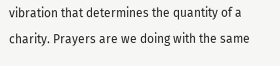vibration that determines the quantity of a charity. Prayers are we doing with the same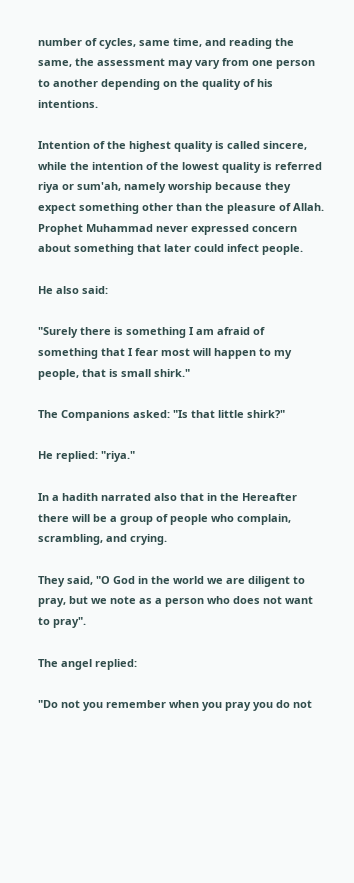number of cycles, same time, and reading the same, the assessment may vary from one person to another depending on the quality of his intentions.

Intention of the highest quality is called sincere, while the intention of the lowest quality is referred riya or sum'ah, namely worship because they expect something other than the pleasure of Allah. Prophet Muhammad never expressed concern about something that later could infect people.

He also said:

"Surely there is something I am afraid of something that I fear most will happen to my people, that is small shirk."

The Companions asked: "Is that little shirk?"

He replied: "riya."

In a hadith narrated also that in the Hereafter there will be a group of people who complain, scrambling, and crying.

They said, "O God in the world we are diligent to pray, but we note as a person who does not want to pray".

The angel replied:

"Do not you remember when you pray you do not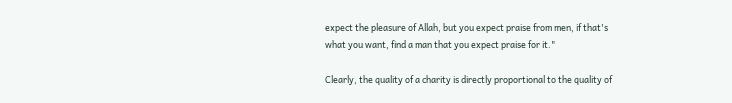expect the pleasure of Allah, but you expect praise from men, if that's what you want, find a man that you expect praise for it."

Clearly, the quality of a charity is directly proportional to the quality of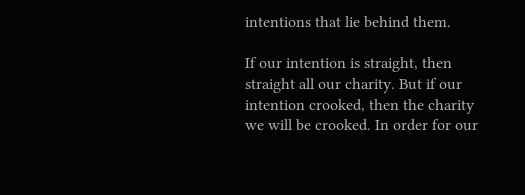intentions that lie behind them.

If our intention is straight, then straight all our charity. But if our intention crooked, then the charity we will be crooked. In order for our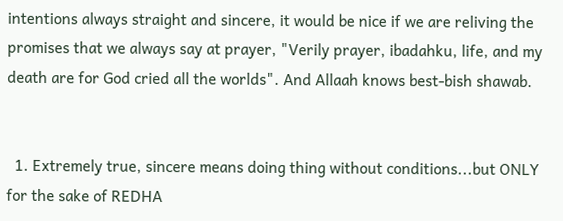intentions always straight and sincere, it would be nice if we are reliving the promises that we always say at prayer, "Verily prayer, ibadahku, life, and my death are for God cried all the worlds". And Allaah knows best-bish shawab.


  1. Extremely true, sincere means doing thing without conditions...but ONLY for the sake of REDHA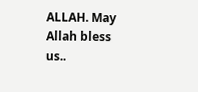ALLAH. May Allah bless us..